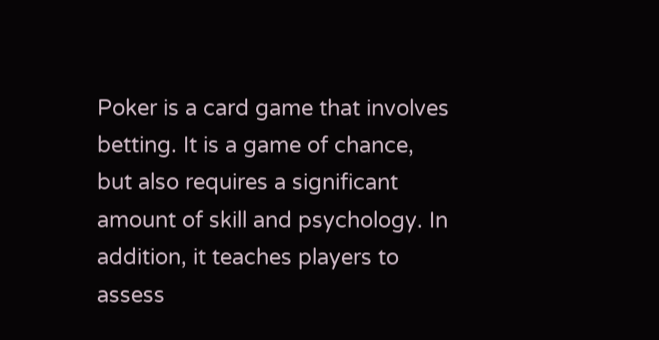Poker is a card game that involves betting. It is a game of chance, but also requires a significant amount of skill and psychology. In addition, it teaches players to assess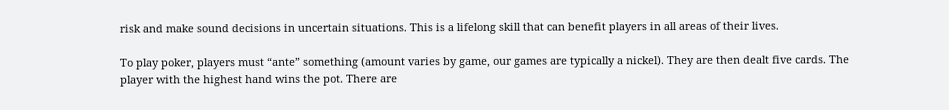risk and make sound decisions in uncertain situations. This is a lifelong skill that can benefit players in all areas of their lives.

To play poker, players must “ante” something (amount varies by game, our games are typically a nickel). They are then dealt five cards. The player with the highest hand wins the pot. There are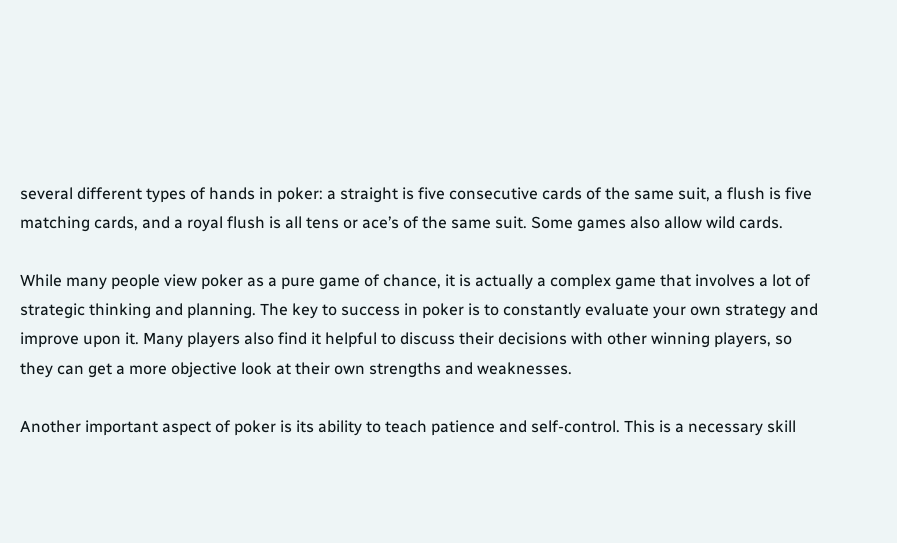several different types of hands in poker: a straight is five consecutive cards of the same suit, a flush is five matching cards, and a royal flush is all tens or ace’s of the same suit. Some games also allow wild cards.

While many people view poker as a pure game of chance, it is actually a complex game that involves a lot of strategic thinking and planning. The key to success in poker is to constantly evaluate your own strategy and improve upon it. Many players also find it helpful to discuss their decisions with other winning players, so they can get a more objective look at their own strengths and weaknesses.

Another important aspect of poker is its ability to teach patience and self-control. This is a necessary skill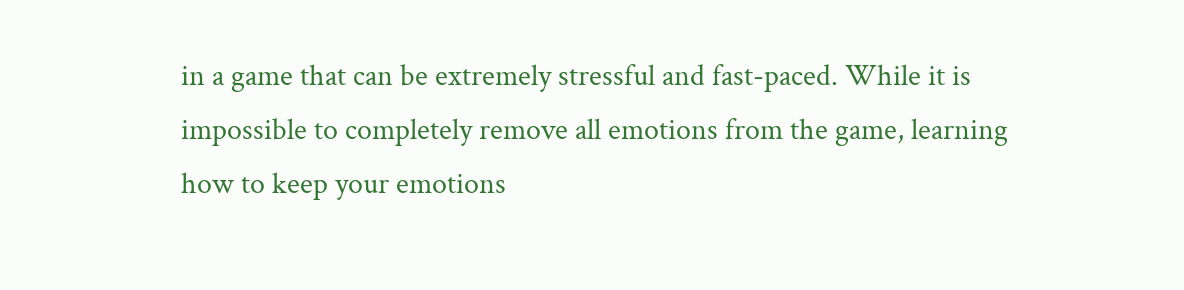in a game that can be extremely stressful and fast-paced. While it is impossible to completely remove all emotions from the game, learning how to keep your emotions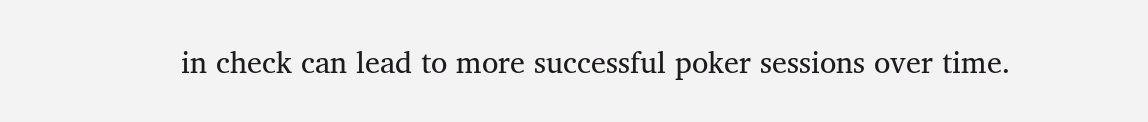in check can lead to more successful poker sessions over time.